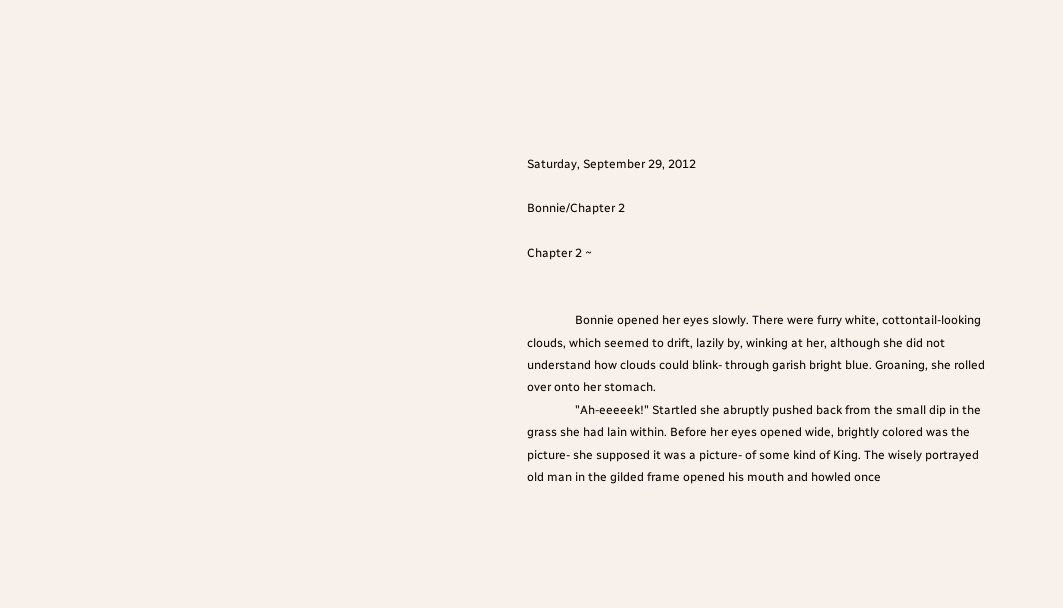Saturday, September 29, 2012

Bonnie/Chapter 2

Chapter 2 ~


                Bonnie opened her eyes slowly. There were furry white, cottontail-looking clouds, which seemed to drift, lazily by, winking at her, although she did not understand how clouds could blink- through garish bright blue. Groaning, she rolled over onto her stomach.
                "Ah-eeeeek!" Startled she abruptly pushed back from the small dip in the grass she had lain within. Before her eyes opened wide, brightly colored was the picture- she supposed it was a picture- of some kind of King. The wisely portrayed old man in the gilded frame opened his mouth and howled once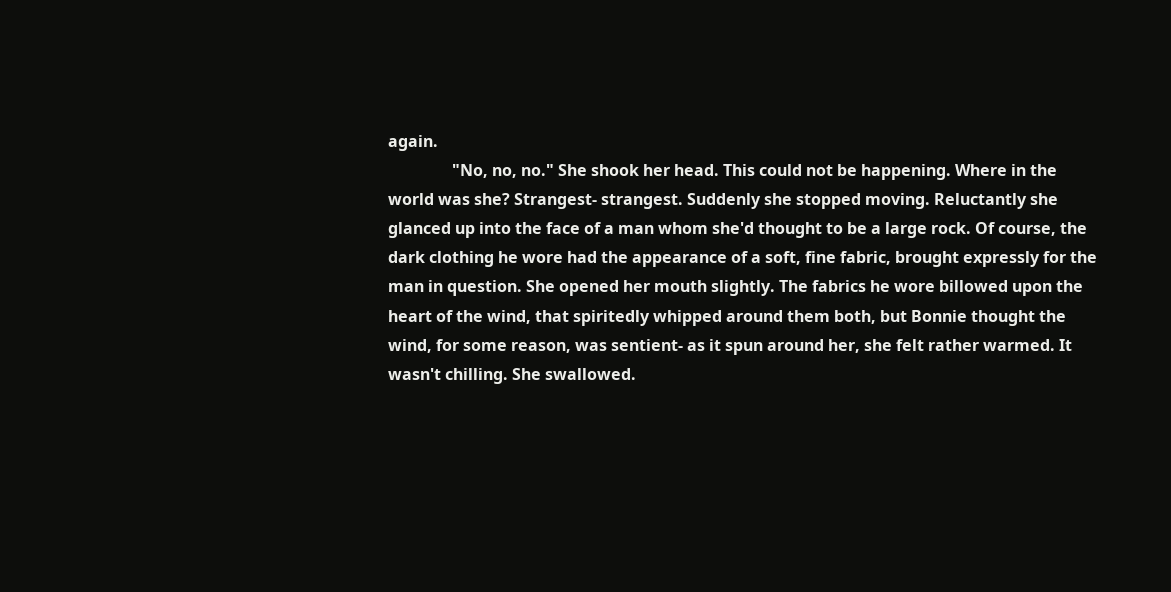again.
                "No, no, no." She shook her head. This could not be happening. Where in the world was she? Strangest- strangest. Suddenly she stopped moving. Reluctantly she glanced up into the face of a man whom she'd thought to be a large rock. Of course, the dark clothing he wore had the appearance of a soft, fine fabric, brought expressly for the man in question. She opened her mouth slightly. The fabrics he wore billowed upon the heart of the wind, that spiritedly whipped around them both, but Bonnie thought the wind, for some reason, was sentient- as it spun around her, she felt rather warmed. It wasn't chilling. She swallowed.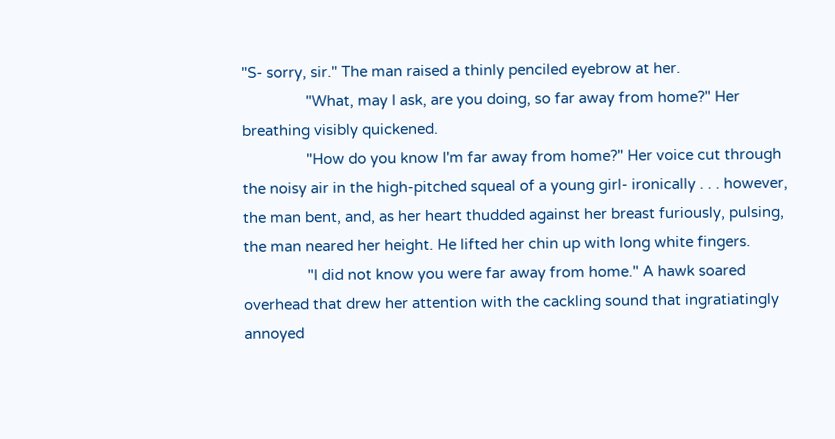"S- sorry, sir." The man raised a thinly penciled eyebrow at her.
                "What, may I ask, are you doing, so far away from home?" Her breathing visibly quickened.
                "How do you know I'm far away from home?" Her voice cut through the noisy air in the high-pitched squeal of a young girl- ironically . . . however, the man bent, and, as her heart thudded against her breast furiously, pulsing, the man neared her height. He lifted her chin up with long white fingers.
                "I did not know you were far away from home." A hawk soared overhead that drew her attention with the cackling sound that ingratiatingly annoyed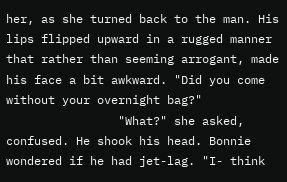her, as she turned back to the man. His lips flipped upward in a rugged manner that rather than seeming arrogant, made his face a bit awkward. "Did you come without your overnight bag?"
                "What?" she asked, confused. He shook his head. Bonnie wondered if he had jet-lag. "I- think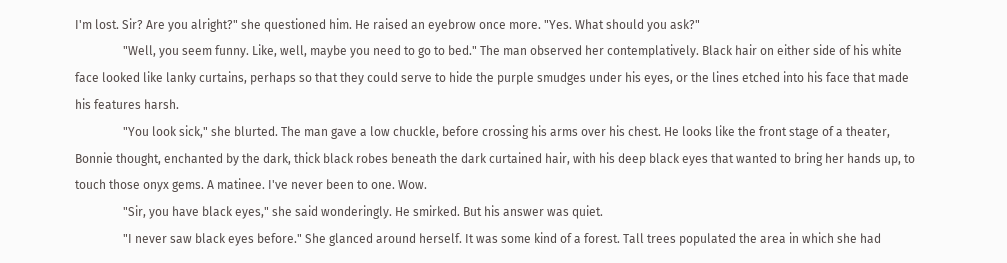I'm lost. Sir? Are you alright?" she questioned him. He raised an eyebrow once more. "Yes. What should you ask?"
                "Well, you seem funny. Like, well, maybe you need to go to bed." The man observed her contemplatively. Black hair on either side of his white face looked like lanky curtains, perhaps so that they could serve to hide the purple smudges under his eyes, or the lines etched into his face that made his features harsh.
                "You look sick," she blurted. The man gave a low chuckle, before crossing his arms over his chest. He looks like the front stage of a theater, Bonnie thought, enchanted by the dark, thick black robes beneath the dark curtained hair, with his deep black eyes that wanted to bring her hands up, to touch those onyx gems. A matinee. I've never been to one. Wow.
                "Sir, you have black eyes," she said wonderingly. He smirked. But his answer was quiet.
                "I never saw black eyes before." She glanced around herself. It was some kind of a forest. Tall trees populated the area in which she had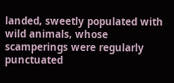landed, sweetly populated with wild animals, whose scamperings were regularly punctuated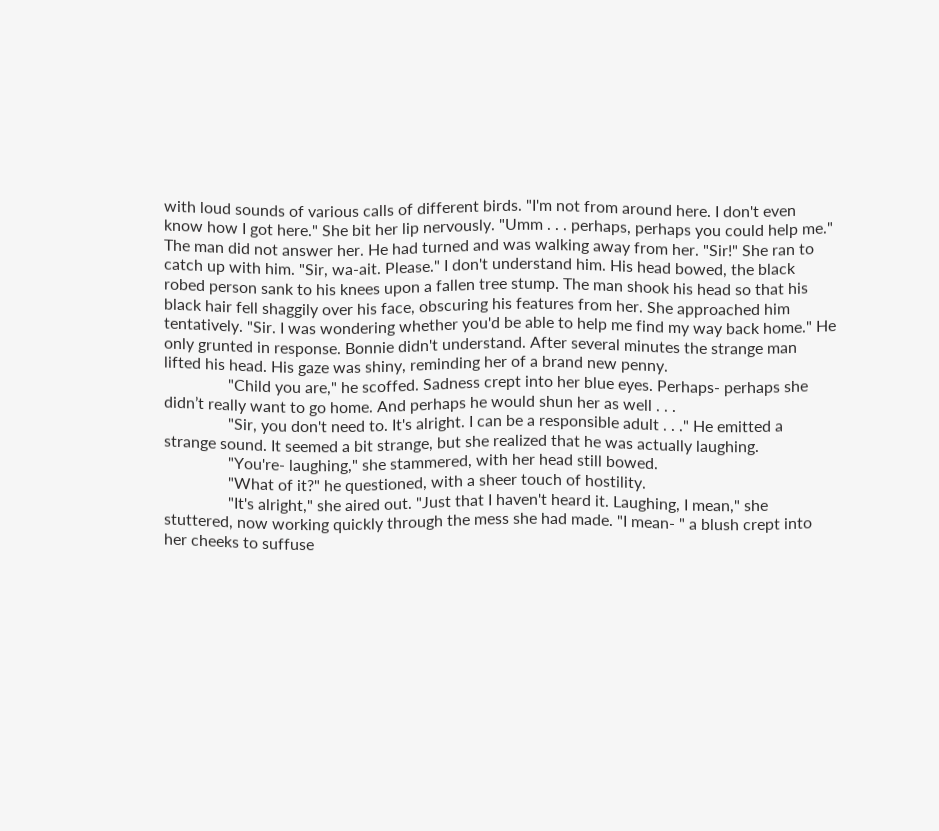with loud sounds of various calls of different birds. "I'm not from around here. I don't even know how I got here." She bit her lip nervously. "Umm . . . perhaps, perhaps you could help me." The man did not answer her. He had turned and was walking away from her. "Sir!" She ran to catch up with him. "Sir, wa-ait. Please." I don't understand him. His head bowed, the black robed person sank to his knees upon a fallen tree stump. The man shook his head so that his black hair fell shaggily over his face, obscuring his features from her. She approached him tentatively. "Sir. I was wondering whether you'd be able to help me find my way back home." He only grunted in response. Bonnie didn't understand. After several minutes the strange man lifted his head. His gaze was shiny, reminding her of a brand new penny.
                "Child you are," he scoffed. Sadness crept into her blue eyes. Perhaps- perhaps she didn’t really want to go home. And perhaps he would shun her as well . . .
                "Sir, you don't need to. It's alright. I can be a responsible adult . . ." He emitted a strange sound. It seemed a bit strange, but she realized that he was actually laughing.
                "You're- laughing," she stammered, with her head still bowed.
                "What of it?" he questioned, with a sheer touch of hostility.
                "It's alright," she aired out. "Just that I haven't heard it. Laughing, I mean," she stuttered, now working quickly through the mess she had made. "I mean- " a blush crept into her cheeks to suffuse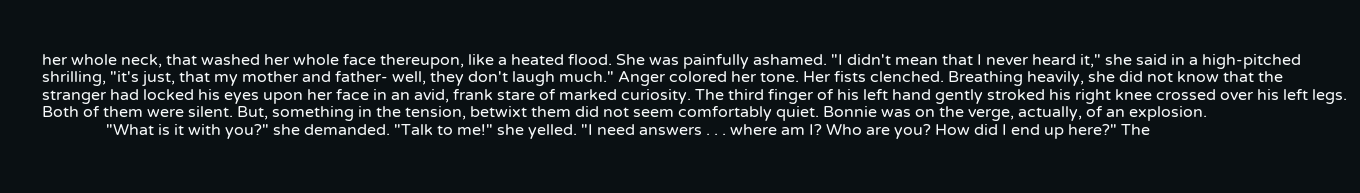her whole neck, that washed her whole face thereupon, like a heated flood. She was painfully ashamed. "I didn't mean that I never heard it," she said in a high-pitched shrilling, "it's just, that my mother and father- well, they don't laugh much." Anger colored her tone. Her fists clenched. Breathing heavily, she did not know that the stranger had locked his eyes upon her face in an avid, frank stare of marked curiosity. The third finger of his left hand gently stroked his right knee crossed over his left legs. Both of them were silent. But, something in the tension, betwixt them did not seem comfortably quiet. Bonnie was on the verge, actually, of an explosion.
                "What is it with you?" she demanded. "Talk to me!" she yelled. "I need answers . . . where am I? Who are you? How did I end up here?" The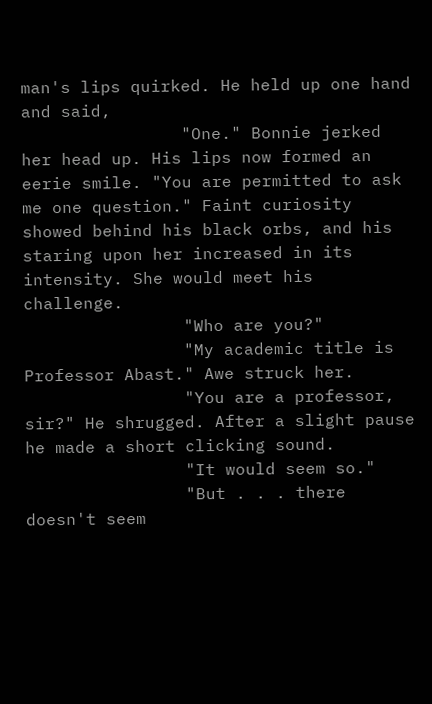man's lips quirked. He held up one hand and said,
                "One." Bonnie jerked her head up. His lips now formed an eerie smile. "You are permitted to ask me one question." Faint curiosity showed behind his black orbs, and his staring upon her increased in its intensity. She would meet his challenge.
                "Who are you?"
                "My academic title is Professor Abast." Awe struck her.
                "You are a professor, sir?" He shrugged. After a slight pause he made a short clicking sound.
                "It would seem so."
                "But . . . there doesn't seem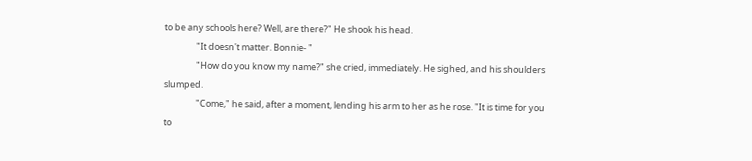to be any schools here? Well, are there?" He shook his head.
                "It doesn't matter. Bonnie- "
                "How do you know my name?" she cried, immediately. He sighed, and his shoulders slumped.
                "Come," he said, after a moment, lending his arm to her as he rose. "It is time for you to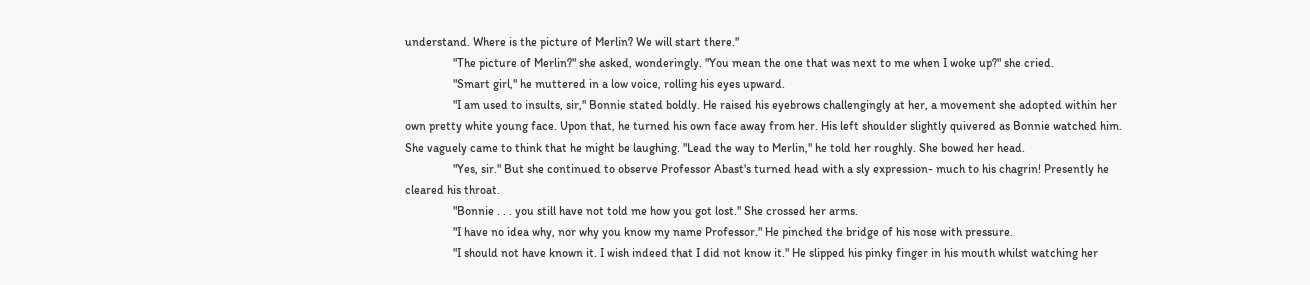understand. Where is the picture of Merlin? We will start there."
                "The picture of Merlin?" she asked, wonderingly. "You mean the one that was next to me when I woke up?" she cried.
                "Smart girl," he muttered in a low voice, rolling his eyes upward.
                "I am used to insults, sir," Bonnie stated boldly. He raised his eyebrows challengingly at her, a movement she adopted within her own pretty white young face. Upon that, he turned his own face away from her. His left shoulder slightly quivered as Bonnie watched him. She vaguely came to think that he might be laughing. "Lead the way to Merlin," he told her roughly. She bowed her head.
                "Yes, sir." But she continued to observe Professor Abast's turned head with a sly expression- much to his chagrin! Presently he cleared his throat.
                "Bonnie . . . you still have not told me how you got lost." She crossed her arms.
                "I have no idea why, nor why you know my name Professor." He pinched the bridge of his nose with pressure.
                "I should not have known it. I wish indeed that I did not know it." He slipped his pinky finger in his mouth whilst watching her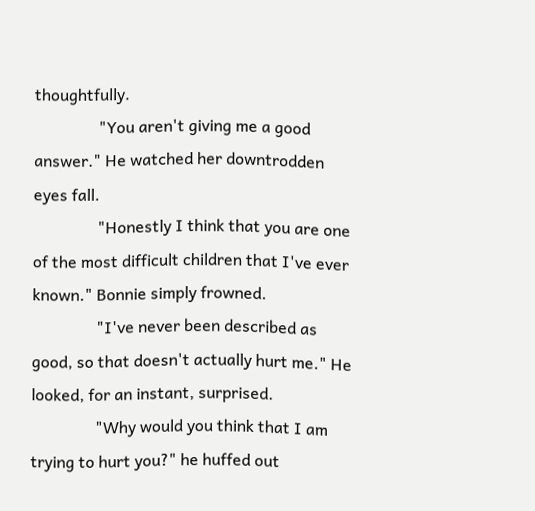thoughtfully.
                "You aren't giving me a good answer." He watched her downtrodden eyes fall.
                "Honestly I think that you are one of the most difficult children that I've ever known." Bonnie simply frowned.
                "I've never been described as good, so that doesn't actually hurt me." He looked, for an instant, surprised.
                "Why would you think that I am trying to hurt you?" he huffed out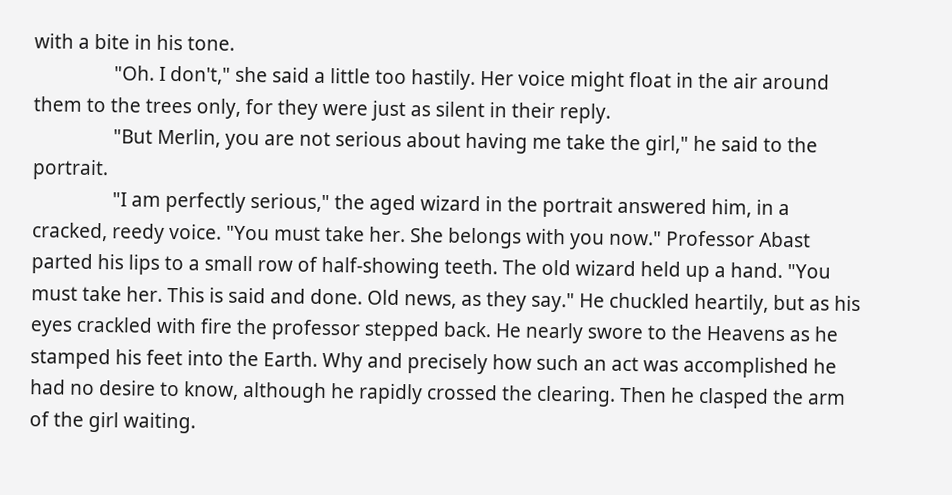with a bite in his tone.
                "Oh. I don't," she said a little too hastily. Her voice might float in the air around them to the trees only, for they were just as silent in their reply.
                "But Merlin, you are not serious about having me take the girl," he said to the portrait.
                "I am perfectly serious," the aged wizard in the portrait answered him, in a cracked, reedy voice. "You must take her. She belongs with you now." Professor Abast parted his lips to a small row of half-showing teeth. The old wizard held up a hand. "You must take her. This is said and done. Old news, as they say." He chuckled heartily, but as his eyes crackled with fire the professor stepped back. He nearly swore to the Heavens as he stamped his feet into the Earth. Why and precisely how such an act was accomplished he had no desire to know, although he rapidly crossed the clearing. Then he clasped the arm of the girl waiting.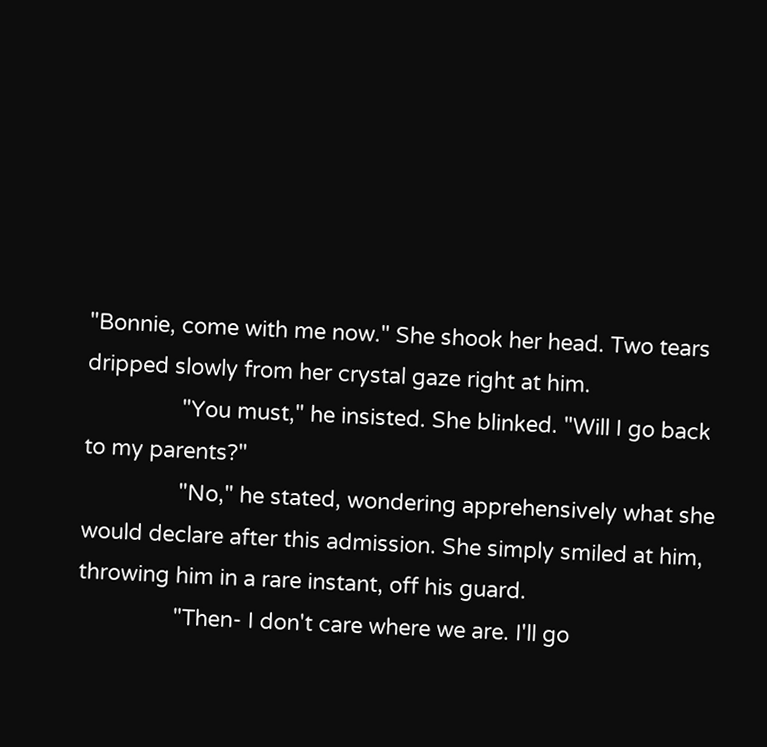"Bonnie, come with me now." She shook her head. Two tears dripped slowly from her crystal gaze right at him.
                "You must," he insisted. She blinked. "Will I go back to my parents?"
                "No," he stated, wondering apprehensively what she would declare after this admission. She simply smiled at him, throwing him in a rare instant, off his guard.
                "Then- I don't care where we are. I'll go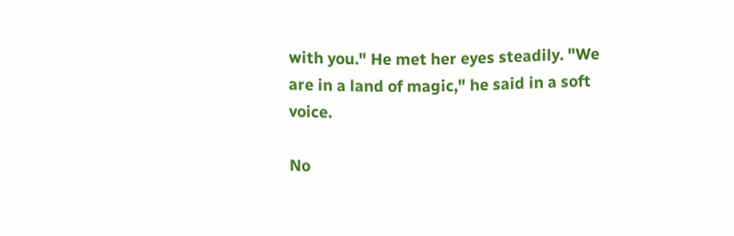with you." He met her eyes steadily. "We are in a land of magic," he said in a soft voice.

No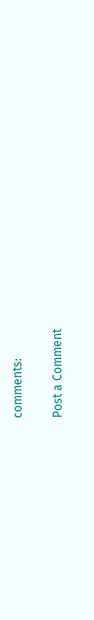comments:

Post a Comment